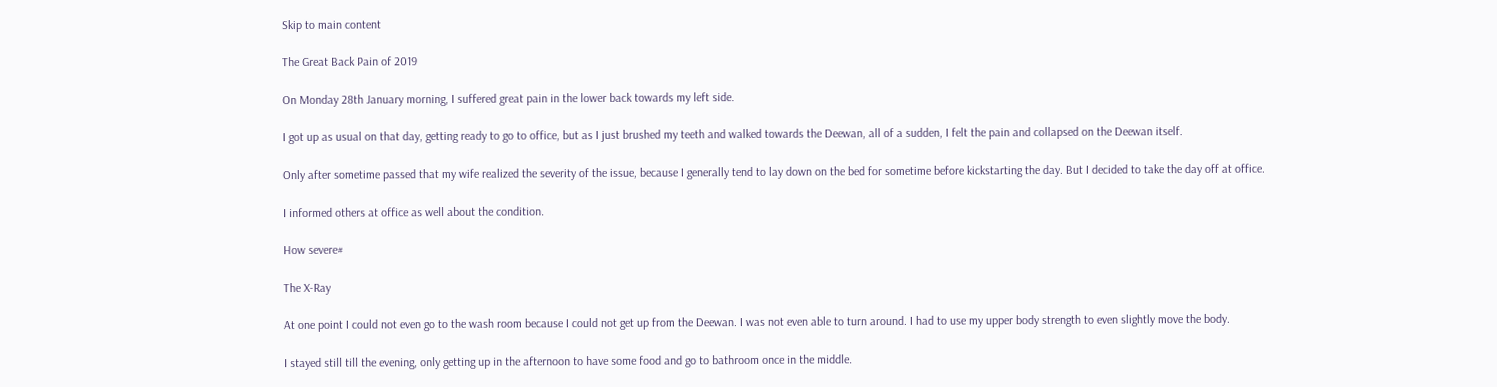Skip to main content

The Great Back Pain of 2019

On Monday 28th January morning, I suffered great pain in the lower back towards my left side.

I got up as usual on that day, getting ready to go to office, but as I just brushed my teeth and walked towards the Deewan, all of a sudden, I felt the pain and collapsed on the Deewan itself.

Only after sometime passed that my wife realized the severity of the issue, because I generally tend to lay down on the bed for sometime before kickstarting the day. But I decided to take the day off at office.

I informed others at office as well about the condition.

How severe#

The X-Ray

At one point I could not even go to the wash room because I could not get up from the Deewan. I was not even able to turn around. I had to use my upper body strength to even slightly move the body.

I stayed still till the evening, only getting up in the afternoon to have some food and go to bathroom once in the middle.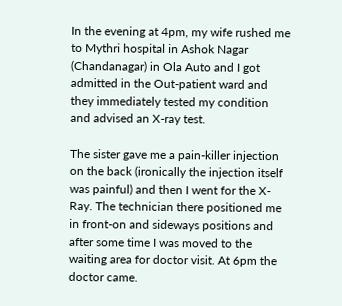In the evening at 4pm, my wife rushed me to Mythri hospital in Ashok Nagar (Chandanagar) in Ola Auto and I got admitted in the Out-patient ward and they immediately tested my condition and advised an X-ray test.

The sister gave me a pain-killer injection on the back (ironically the injection itself was painful) and then I went for the X-Ray. The technician there positioned me in front-on and sideways positions and after some time I was moved to the waiting area for doctor visit. At 6pm the doctor came.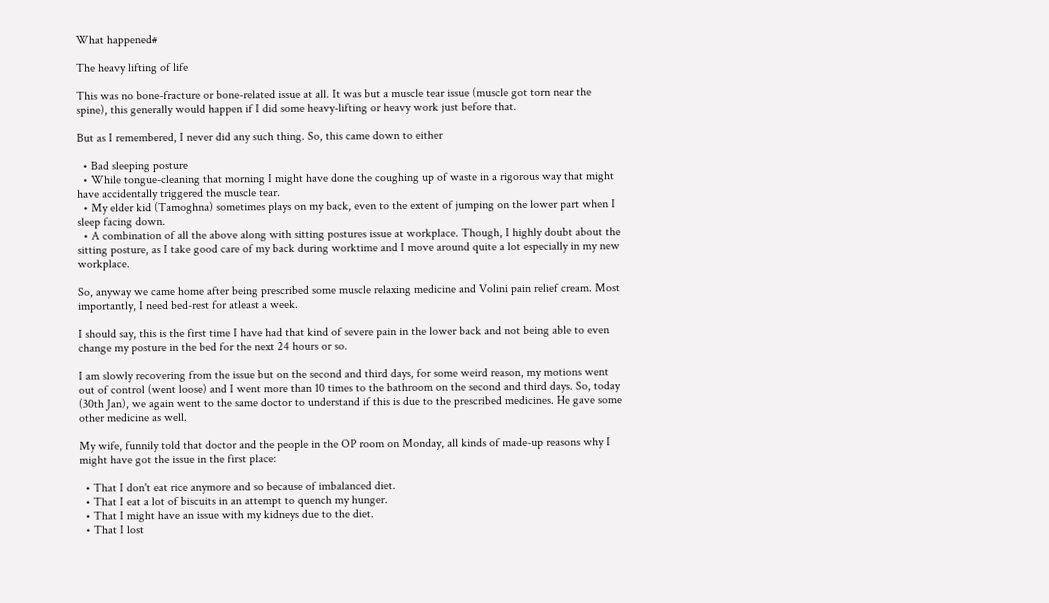What happened#

The heavy lifting of life

This was no bone-fracture or bone-related issue at all. It was but a muscle tear issue (muscle got torn near the spine), this generally would happen if I did some heavy-lifting or heavy work just before that.

But as I remembered, I never did any such thing. So, this came down to either

  • Bad sleeping posture
  • While tongue-cleaning that morning I might have done the coughing up of waste in a rigorous way that might have accidentally triggered the muscle tear.
  • My elder kid (Tamoghna) sometimes plays on my back, even to the extent of jumping on the lower part when I sleep facing down.
  • A combination of all the above along with sitting postures issue at workplace. Though, I highly doubt about the sitting posture, as I take good care of my back during worktime and I move around quite a lot especially in my new workplace.

So, anyway we came home after being prescribed some muscle relaxing medicine and Volini pain relief cream. Most importantly, I need bed-rest for atleast a week.

I should say, this is the first time I have had that kind of severe pain in the lower back and not being able to even change my posture in the bed for the next 24 hours or so.

I am slowly recovering from the issue but on the second and third days, for some weird reason, my motions went out of control (went loose) and I went more than 10 times to the bathroom on the second and third days. So, today (30th Jan), we again went to the same doctor to understand if this is due to the prescribed medicines. He gave some other medicine as well.

My wife, funnily told that doctor and the people in the OP room on Monday, all kinds of made-up reasons why I might have got the issue in the first place:

  • That I don't eat rice anymore and so because of imbalanced diet.
  • That I eat a lot of biscuits in an attempt to quench my hunger.
  • That I might have an issue with my kidneys due to the diet.
  • That I lost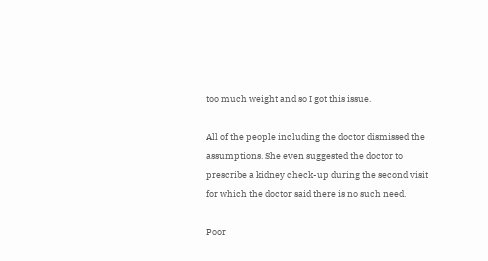too much weight and so I got this issue.

All of the people including the doctor dismissed the assumptions. She even suggested the doctor to prescribe a kidney check-up during the second visit for which the doctor said there is no such need.

Poor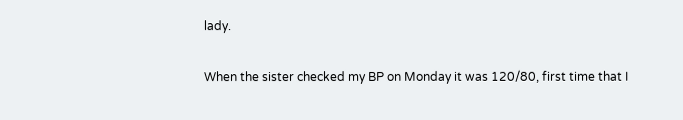lady.

When the sister checked my BP on Monday it was 120/80, first time that I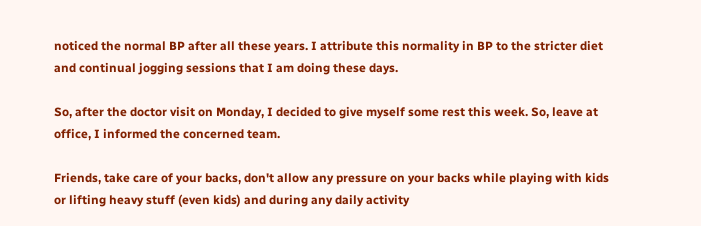noticed the normal BP after all these years. I attribute this normality in BP to the stricter diet and continual jogging sessions that I am doing these days.

So, after the doctor visit on Monday, I decided to give myself some rest this week. So, leave at office, I informed the concerned team.

Friends, take care of your backs, don't allow any pressure on your backs while playing with kids or lifting heavy stuff (even kids) and during any daily activity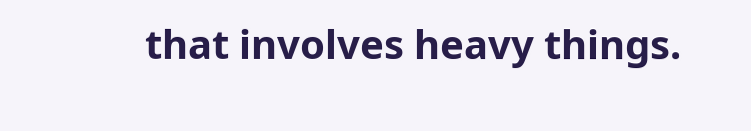that involves heavy things.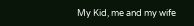My Kid, me and my wife